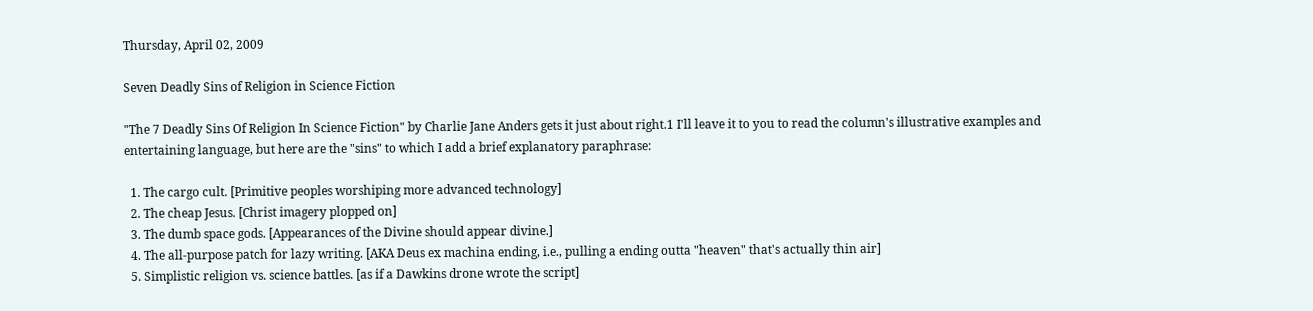Thursday, April 02, 2009

Seven Deadly Sins of Religion in Science Fiction

"The 7 Deadly Sins Of Religion In Science Fiction" by Charlie Jane Anders gets it just about right.1 I'll leave it to you to read the column's illustrative examples and entertaining language, but here are the "sins" to which I add a brief explanatory paraphrase:

  1. The cargo cult. [Primitive peoples worshiping more advanced technology]
  2. The cheap Jesus. [Christ imagery plopped on]
  3. The dumb space gods. [Appearances of the Divine should appear divine.]
  4. The all-purpose patch for lazy writing. [AKA Deus ex machina ending, i.e., pulling a ending outta "heaven" that's actually thin air]
  5. Simplistic religion vs. science battles. [as if a Dawkins drone wrote the script]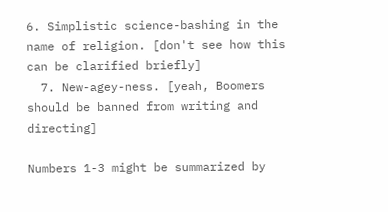6. Simplistic science-bashing in the name of religion. [don't see how this can be clarified briefly]
  7. New-agey-ness. [yeah, Boomers should be banned from writing and directing]

Numbers 1-3 might be summarized by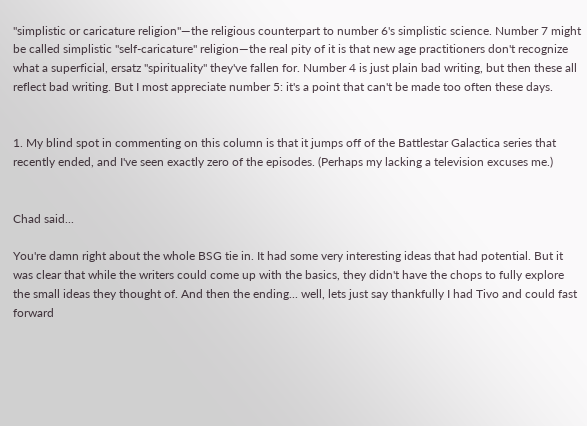"simplistic or caricature religion"—the religious counterpart to number 6's simplistic science. Number 7 might be called simplistic "self-caricature" religion—the real pity of it is that new age practitioners don't recognize what a superficial, ersatz "spirituality" they've fallen for. Number 4 is just plain bad writing, but then these all reflect bad writing. But I most appreciate number 5: it's a point that can't be made too often these days.


1. My blind spot in commenting on this column is that it jumps off of the Battlestar Galactica series that recently ended, and I've seen exactly zero of the episodes. (Perhaps my lacking a television excuses me.)


Chad said...

You're damn right about the whole BSG tie in. It had some very interesting ideas that had potential. But it was clear that while the writers could come up with the basics, they didn't have the chops to fully explore the small ideas they thought of. And then the ending... well, lets just say thankfully I had Tivo and could fast forward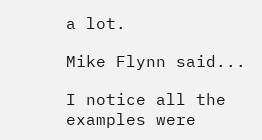a lot.

Mike Flynn said...

I notice all the examples were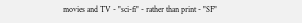movies and TV - "sci-fi" - rather than print - "SF"